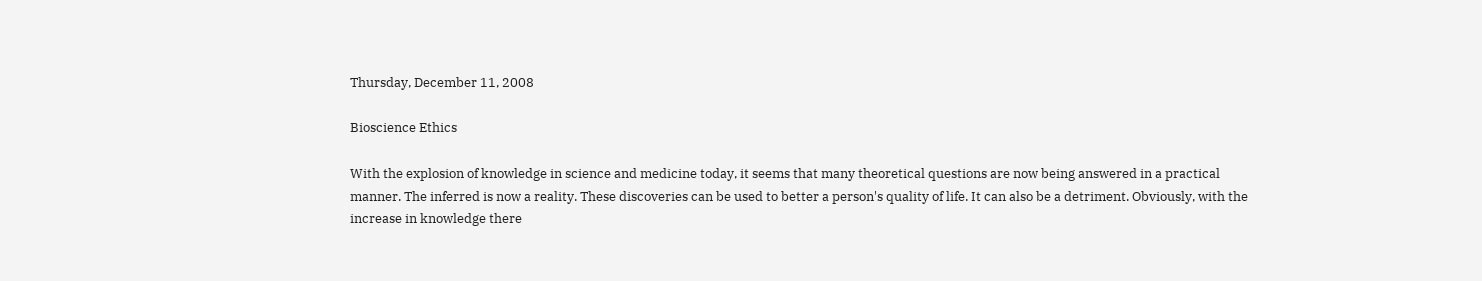Thursday, December 11, 2008

Bioscience Ethics

With the explosion of knowledge in science and medicine today, it seems that many theoretical questions are now being answered in a practical manner. The inferred is now a reality. These discoveries can be used to better a person's quality of life. It can also be a detriment. Obviously, with the increase in knowledge there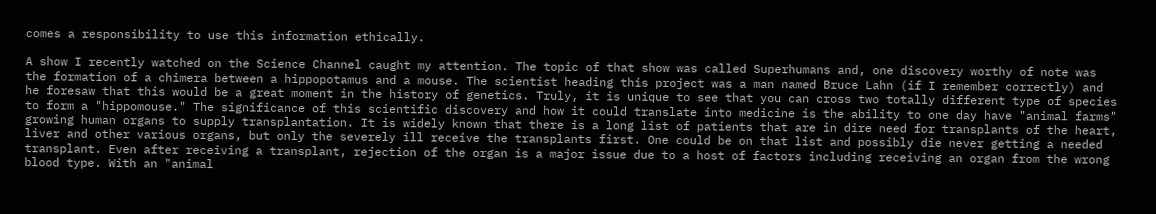comes a responsibility to use this information ethically.

A show I recently watched on the Science Channel caught my attention. The topic of that show was called Superhumans and, one discovery worthy of note was the formation of a chimera between a hippopotamus and a mouse. The scientist heading this project was a man named Bruce Lahn (if I remember correctly) and he foresaw that this would be a great moment in the history of genetics. Truly, it is unique to see that you can cross two totally different type of species to form a "hippomouse." The significance of this scientific discovery and how it could translate into medicine is the ability to one day have "animal farms" growing human organs to supply transplantation. It is widely known that there is a long list of patients that are in dire need for transplants of the heart, liver and other various organs, but only the severely ill receive the transplants first. One could be on that list and possibly die never getting a needed transplant. Even after receiving a transplant, rejection of the organ is a major issue due to a host of factors including receiving an organ from the wrong blood type. With an "animal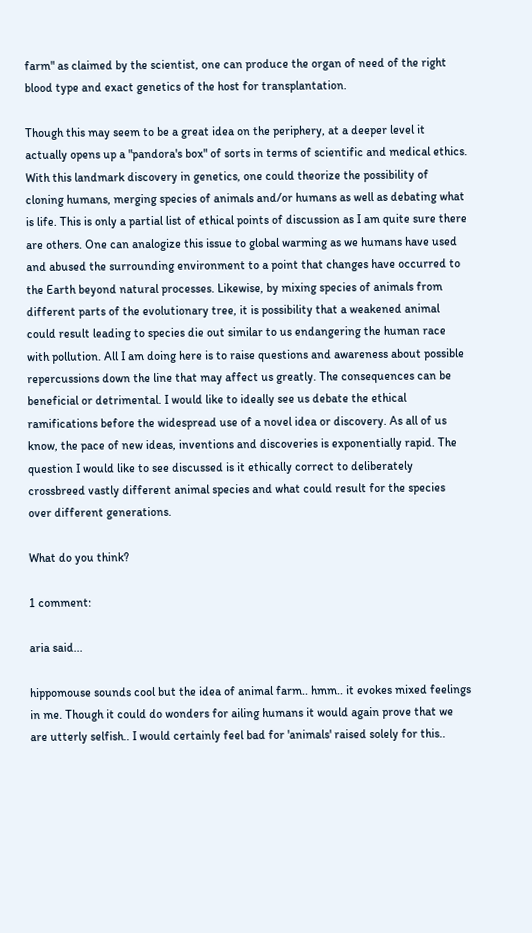farm" as claimed by the scientist, one can produce the organ of need of the right blood type and exact genetics of the host for transplantation.

Though this may seem to be a great idea on the periphery, at a deeper level it actually opens up a "pandora's box" of sorts in terms of scientific and medical ethics. With this landmark discovery in genetics, one could theorize the possibility of cloning humans, merging species of animals and/or humans as well as debating what is life. This is only a partial list of ethical points of discussion as I am quite sure there are others. One can analogize this issue to global warming as we humans have used and abused the surrounding environment to a point that changes have occurred to the Earth beyond natural processes. Likewise, by mixing species of animals from different parts of the evolutionary tree, it is possibility that a weakened animal could result leading to species die out similar to us endangering the human race with pollution. All I am doing here is to raise questions and awareness about possible repercussions down the line that may affect us greatly. The consequences can be beneficial or detrimental. I would like to ideally see us debate the ethical ramifications before the widespread use of a novel idea or discovery. As all of us know, the pace of new ideas, inventions and discoveries is exponentially rapid. The question I would like to see discussed is it ethically correct to deliberately crossbreed vastly different animal species and what could result for the species over different generations.

What do you think?

1 comment:

aria said...

hippomouse sounds cool but the idea of animal farm.. hmm.. it evokes mixed feelings in me. Though it could do wonders for ailing humans it would again prove that we are utterly selfish.. I would certainly feel bad for 'animals' raised solely for this..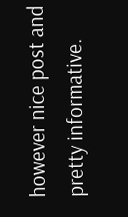however nice post and pretty informative.